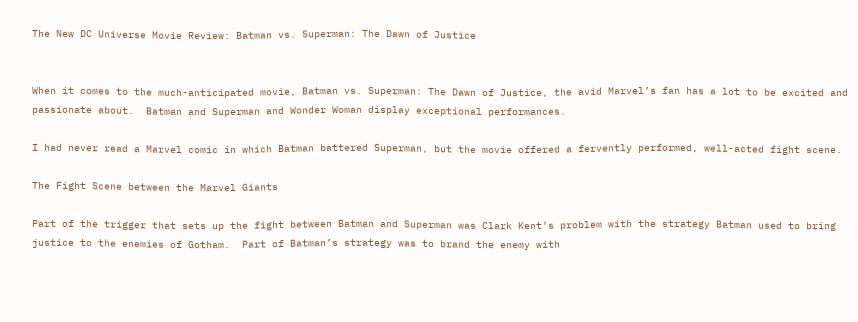The New DC Universe Movie Review: Batman vs. Superman: The Dawn of Justice


When it comes to the much-anticipated movie, Batman vs. Superman: The Dawn of Justice, the avid Marvel’s fan has a lot to be excited and passionate about.  Batman and Superman and Wonder Woman display exceptional performances.

I had never read a Marvel comic in which Batman battered Superman, but the movie offered a fervently performed, well-acted fight scene.

The Fight Scene between the Marvel Giants

Part of the trigger that sets up the fight between Batman and Superman was Clark Kent’s problem with the strategy Batman used to bring justice to the enemies of Gotham.  Part of Batman’s strategy was to brand the enemy with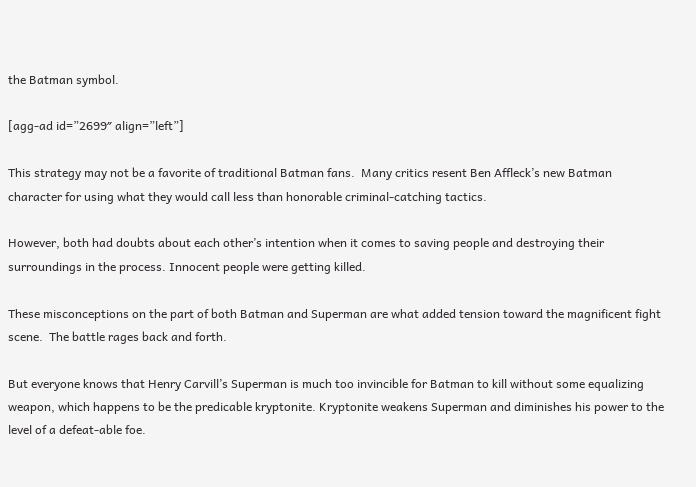the Batman symbol.

[agg-ad id=”2699″ align=”left”]

This strategy may not be a favorite of traditional Batman fans.  Many critics resent Ben Affleck’s new Batman character for using what they would call less than honorable criminal-catching tactics.

However, both had doubts about each other’s intention when it comes to saving people and destroying their surroundings in the process. Innocent people were getting killed.

These misconceptions on the part of both Batman and Superman are what added tension toward the magnificent fight scene.  The battle rages back and forth.

But everyone knows that Henry Carvill’s Superman is much too invincible for Batman to kill without some equalizing weapon, which happens to be the predicable kryptonite. Kryptonite weakens Superman and diminishes his power to the level of a defeat-able foe.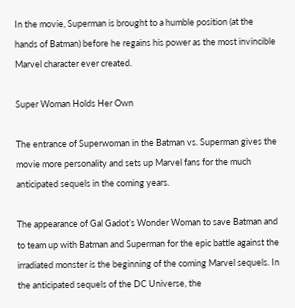In the movie, Superman is brought to a humble position (at the hands of Batman) before he regains his power as the most invincible Marvel character ever created.

Super Woman Holds Her Own

The entrance of Superwoman in the Batman vs. Superman gives the movie more personality and sets up Marvel fans for the much anticipated sequels in the coming years.

The appearance of Gal Gadot’s Wonder Woman to save Batman and to team up with Batman and Superman for the epic battle against the irradiated monster is the beginning of the coming Marvel sequels. In the anticipated sequels of the DC Universe, the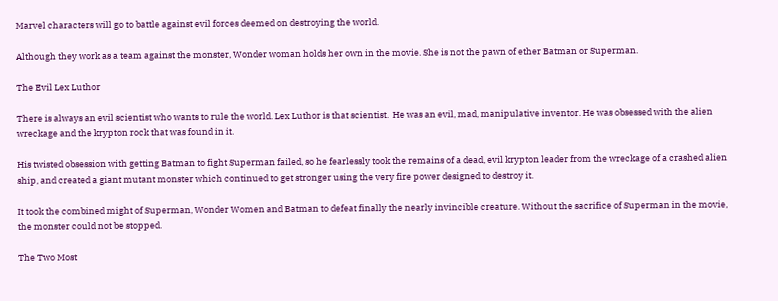Marvel characters will go to battle against evil forces deemed on destroying the world.

Although they work as a team against the monster, Wonder woman holds her own in the movie. She is not the pawn of ether Batman or Superman.

The Evil Lex Luthor

There is always an evil scientist who wants to rule the world. Lex Luthor is that scientist.  He was an evil, mad, manipulative inventor. He was obsessed with the alien wreckage and the krypton rock that was found in it.

His twisted obsession with getting Batman to fight Superman failed, so he fearlessly took the remains of a dead, evil krypton leader from the wreckage of a crashed alien ship, and created a giant mutant monster which continued to get stronger using the very fire power designed to destroy it.

It took the combined might of Superman, Wonder Women and Batman to defeat finally the nearly invincible creature. Without the sacrifice of Superman in the movie, the monster could not be stopped.

The Two Most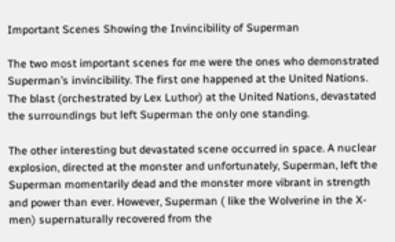Important Scenes Showing the Invincibility of Superman

The two most important scenes for me were the ones who demonstrated Superman’s invincibility. The first one happened at the United Nations. The blast (orchestrated by Lex Luthor) at the United Nations, devastated the surroundings but left Superman the only one standing.

The other interesting but devastated scene occurred in space. A nuclear explosion, directed at the monster and unfortunately, Superman, left the Superman momentarily dead and the monster more vibrant in strength and power than ever. However, Superman ( like the Wolverine in the X-men) supernaturally recovered from the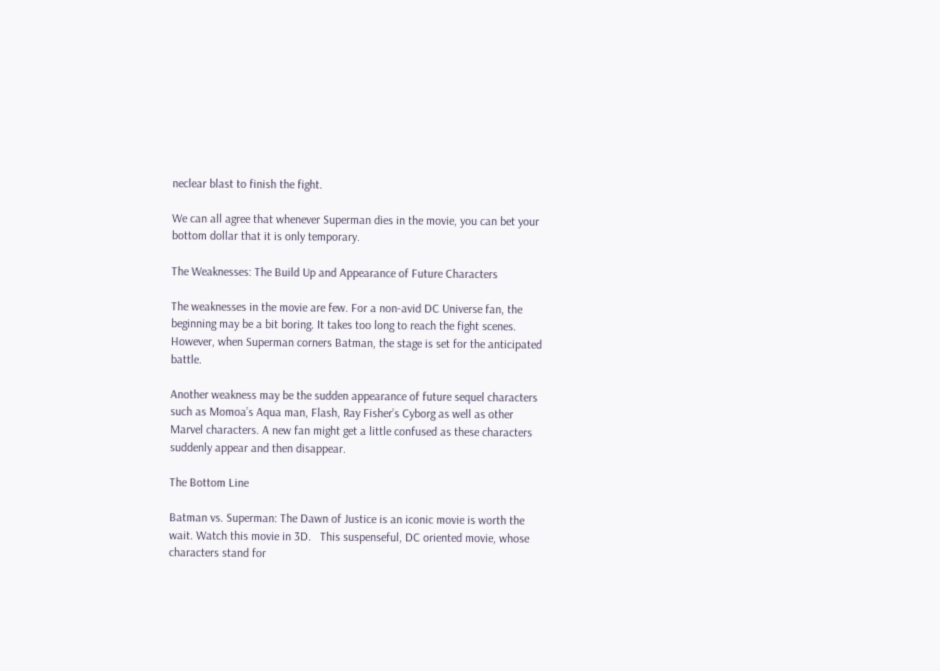neclear blast to finish the fight.

We can all agree that whenever Superman dies in the movie, you can bet your bottom dollar that it is only temporary.

The Weaknesses: The Build Up and Appearance of Future Characters

The weaknesses in the movie are few. For a non-avid DC Universe fan, the beginning may be a bit boring. It takes too long to reach the fight scenes.  However, when Superman corners Batman, the stage is set for the anticipated battle.

Another weakness may be the sudden appearance of future sequel characters such as Momoa’s Aqua man, Flash, Ray Fisher’s Cyborg as well as other Marvel characters. A new fan might get a little confused as these characters suddenly appear and then disappear.

The Bottom Line

Batman vs. Superman: The Dawn of Justice is an iconic movie is worth the wait. Watch this movie in 3D.   This suspenseful, DC oriented movie, whose characters stand for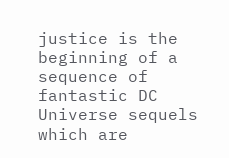justice is the beginning of a sequence of fantastic DC Universe sequels which are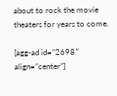about to rock the movie theaters for years to come.

[agg-ad id=”2698″ align=”center”]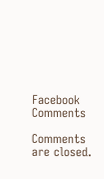Facebook Comments

Comments are closed.